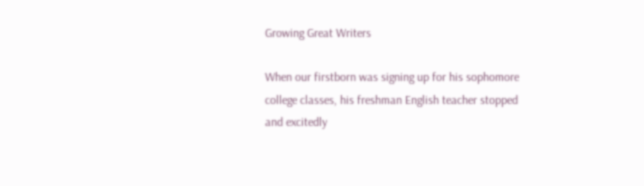Growing Great Writers

When our firstborn was signing up for his sophomore college classes, his freshman English teacher stopped and excitedly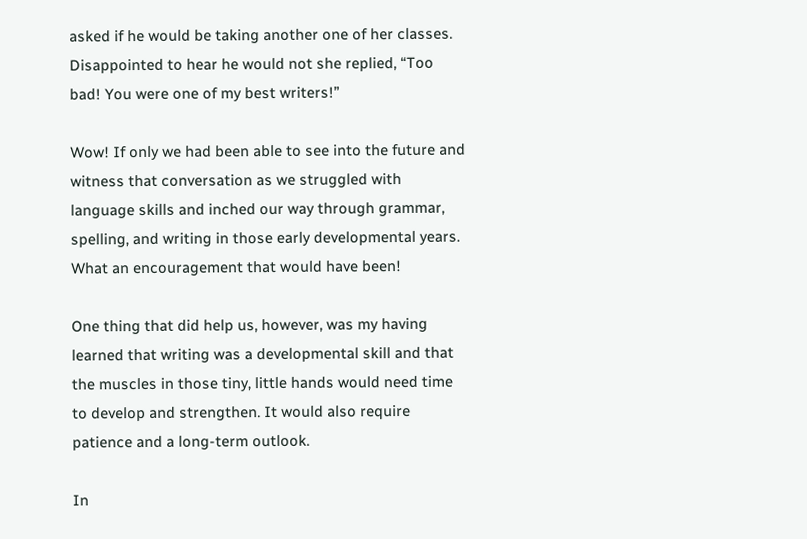asked if he would be taking another one of her classes. Disappointed to hear he would not she replied, “Too bad! You were one of my best writers!”

Wow! If only we had been able to see into the future and witness that conversation as we struggled with language skills and inched our way through grammar, spelling, and writing in those early developmental years. What an encouragement that would have been!

One thing that did help us, however, was my having learned that writing was a developmental skill and that the muscles in those tiny, little hands would need time to develop and strengthen. It would also require patience and a long-term outlook.

In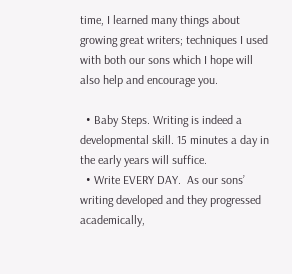time, I learned many things about growing great writers; techniques I used with both our sons which I hope will also help and encourage you.

  • Baby Steps. Writing is indeed a developmental skill. 15 minutes a day in the early years will suffice.
  • Write EVERY DAY.  As our sons’ writing developed and they progressed academically,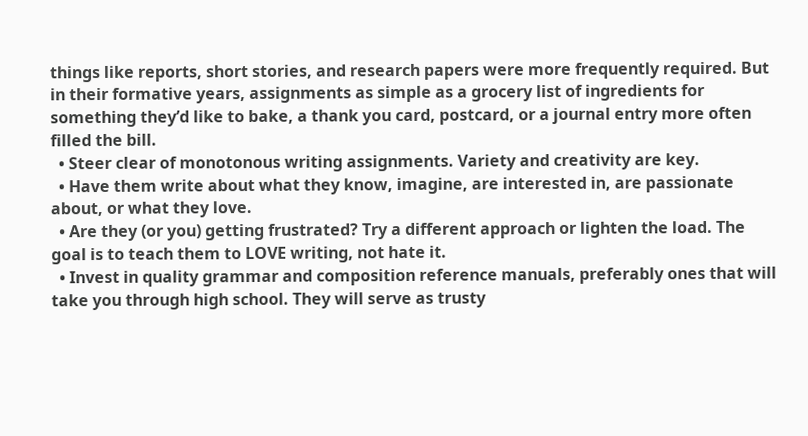things like reports, short stories, and research papers were more frequently required. But in their formative years, assignments as simple as a grocery list of ingredients for something they’d like to bake, a thank you card, postcard, or a journal entry more often filled the bill.
  • Steer clear of monotonous writing assignments. Variety and creativity are key.
  • Have them write about what they know, imagine, are interested in, are passionate about, or what they love.
  • Are they (or you) getting frustrated? Try a different approach or lighten the load. The goal is to teach them to LOVE writing, not hate it.
  • Invest in quality grammar and composition reference manuals, preferably ones that will take you through high school. They will serve as trusty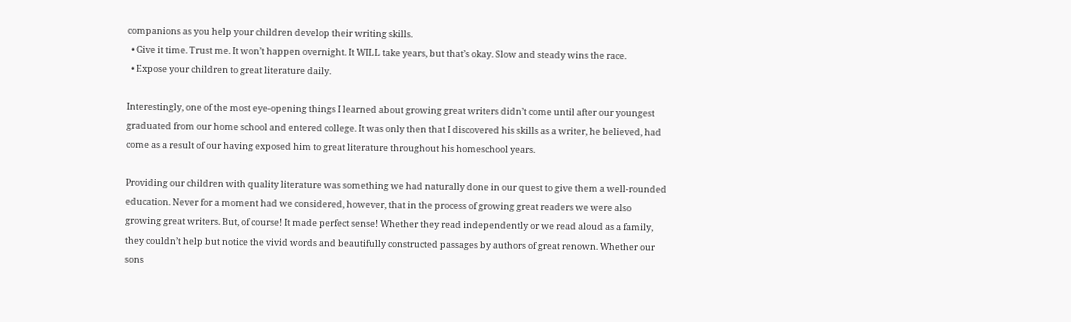companions as you help your children develop their writing skills.
  • Give it time. Trust me. It won’t happen overnight. It WILL take years, but that’s okay. Slow and steady wins the race.
  • Expose your children to great literature daily.

Interestingly, one of the most eye-opening things I learned about growing great writers didn’t come until after our youngest graduated from our home school and entered college. It was only then that I discovered his skills as a writer, he believed, had come as a result of our having exposed him to great literature throughout his homeschool years.

Providing our children with quality literature was something we had naturally done in our quest to give them a well-rounded education. Never for a moment had we considered, however, that in the process of growing great readers we were also growing great writers. But, of course! It made perfect sense! Whether they read independently or we read aloud as a family, they couldn’t help but notice the vivid words and beautifully constructed passages by authors of great renown. Whether our sons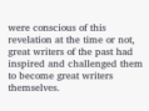were conscious of this revelation at the time or not, great writers of the past had inspired and challenged them to become great writers themselves.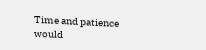Time and patience would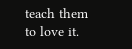teach them to love it.